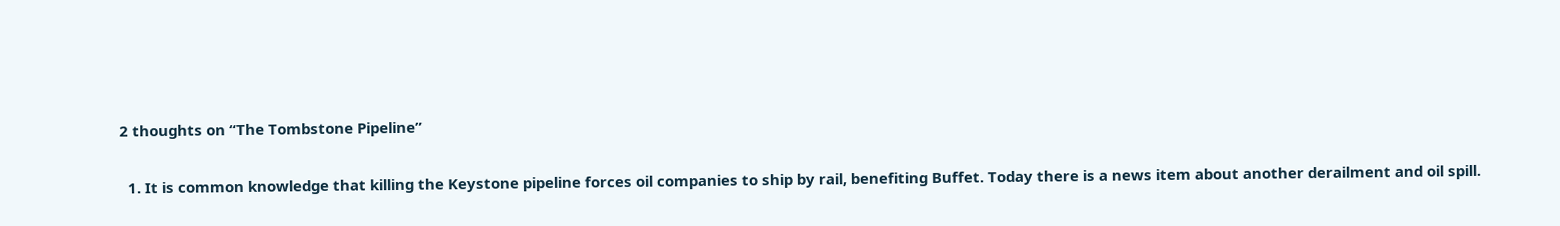2 thoughts on “The Tombstone Pipeline”

  1. It is common knowledge that killing the Keystone pipeline forces oil companies to ship by rail, benefiting Buffet. Today there is a news item about another derailment and oil spill.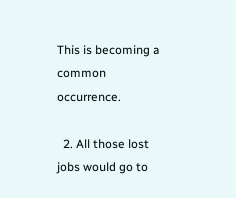This is becoming a common occurrence.

  2. All those lost jobs would go to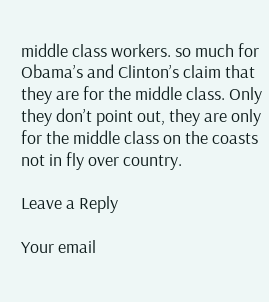middle class workers. so much for Obama’s and Clinton’s claim that they are for the middle class. Only they don’t point out, they are only for the middle class on the coasts not in fly over country.

Leave a Reply

Your email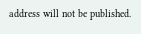address will not be published.